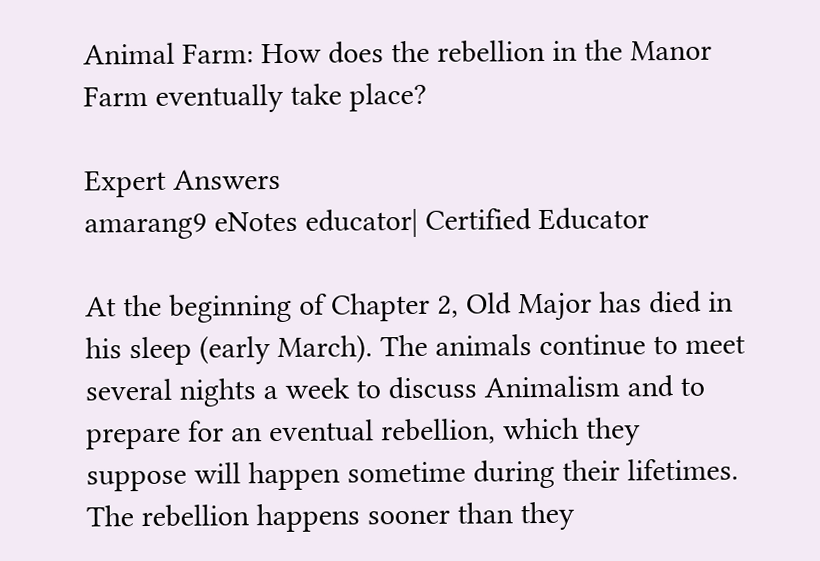Animal Farm: How does the rebellion in the Manor Farm eventually take place?

Expert Answers
amarang9 eNotes educator| Certified Educator

At the beginning of Chapter 2, Old Major has died in his sleep (early March). The animals continue to meet several nights a week to discuss Animalism and to prepare for an eventual rebellion, which they suppose will happen sometime during their lifetimes. The rebellion happens sooner than they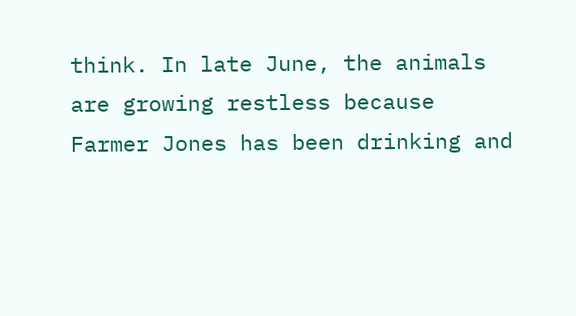think. In late June, the animals are growing restless because Farmer Jones has been drinking and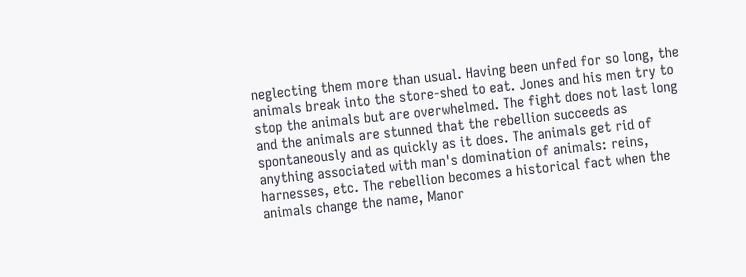neglecting them more than usual. Having been unfed for so long, the animals break into the store-shed to eat. Jones and his men try to stop the animals but are overwhelmed. The fight does not last long and the animals are stunned that the rebellion succeeds as spontaneously and as quickly as it does. The animals get rid of anything associated with man's domination of animals: reins, harnesses, etc. The rebellion becomes a historical fact when the animals change the name, Manor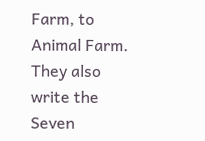Farm, to Animal Farm. They also write the Seven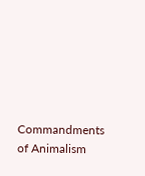Commandments of Animalism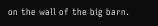on the wall of the big barn.